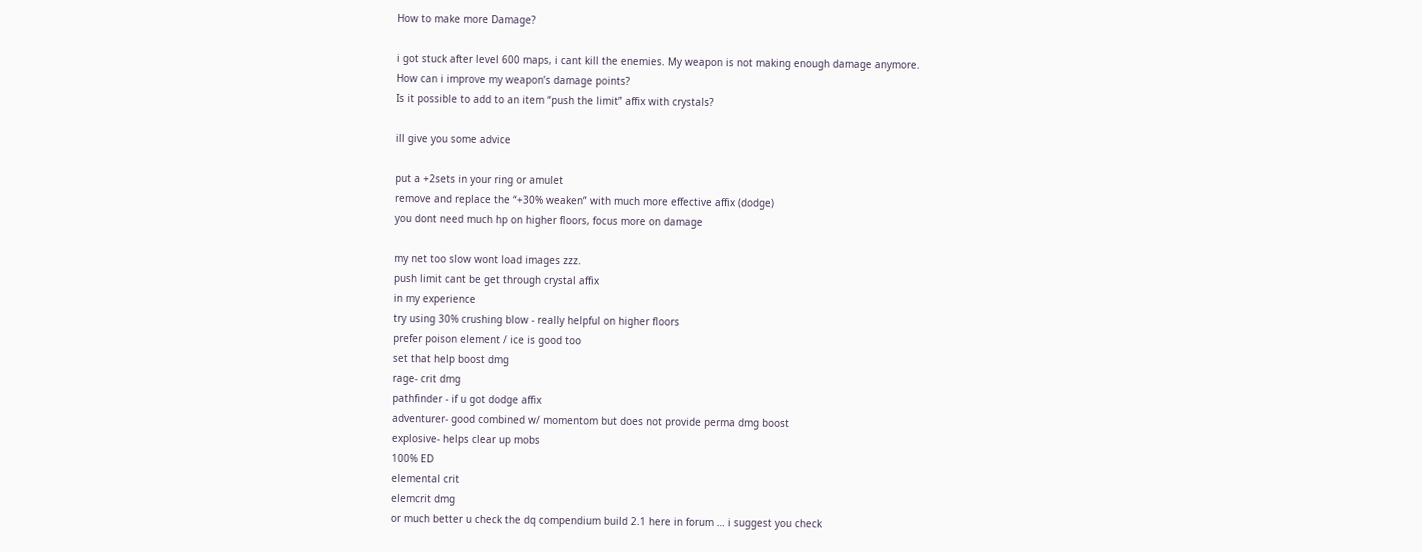How to make more Damage?

i got stuck after level 600 maps, i cant kill the enemies. My weapon is not making enough damage anymore.
How can i improve my weapon’s damage points?
Is it possible to add to an item “push the limit” affix with crystals?

ill give you some advice

put a +2sets in your ring or amulet
remove and replace the “+30% weaken” with much more effective affix (dodge)
you dont need much hp on higher floors, focus more on damage

my net too slow wont load images zzz.
push limit cant be get through crystal affix
in my experience
try using 30% crushing blow - really helpful on higher floors
prefer poison element / ice is good too
set that help boost dmg
rage- crit dmg
pathfinder - if u got dodge affix
adventurer- good combined w/ momentom but does not provide perma dmg boost
explosive- helps clear up mobs
100% ED
elemental crit
elemcrit dmg
or much better u check the dq compendium build 2.1 here in forum … i suggest you check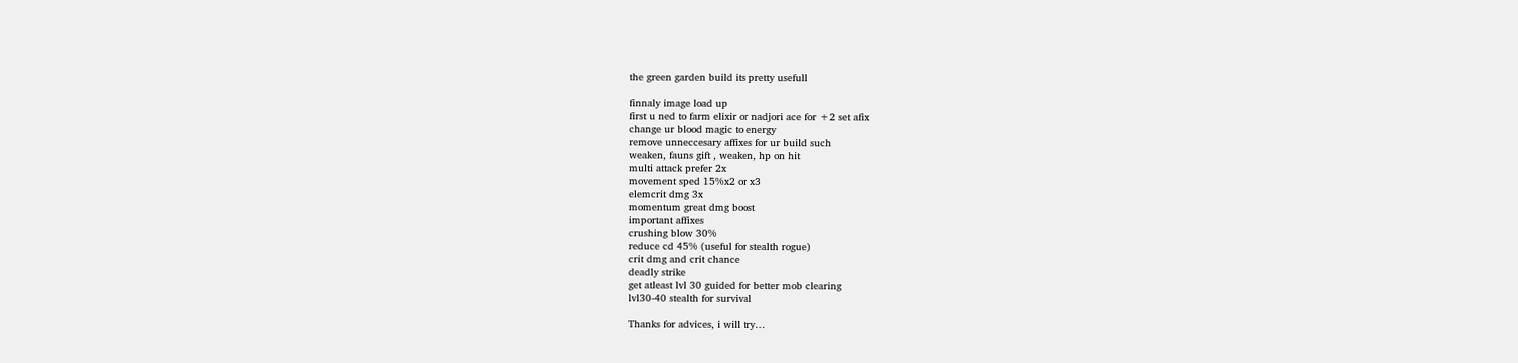the green garden build its pretty usefull

finnaly image load up
first u ned to farm elixir or nadjori ace for +2 set afix
change ur blood magic to energy
remove unneccesary affixes for ur build such
weaken, fauns gift , weaken, hp on hit
multi attack prefer 2x
movement sped 15%x2 or x3
elemcrit dmg 3x
momentum great dmg boost
important affixes
crushing blow 30%
reduce cd 45% (useful for stealth rogue)
crit dmg and crit chance
deadly strike
get atleast lvl 30 guided for better mob clearing
lvl30-40 stealth for survival

Thanks for advices, i will try…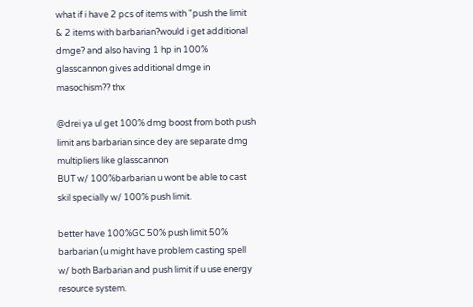what if i have 2 pcs of items with "push the limit & 2 items with barbarian?would i get additional dmge? and also having 1 hp in 100% glasscannon gives additional dmge in masochism?? thx

@drei ya ul get 100% dmg boost from both push limit ans barbarian since dey are separate dmg multipliers like glasscannon
BUT w/ 100%barbarian u wont be able to cast skil specially w/ 100% push limit.

better have 100%GC 50% push limit 50% barbarian (u might have problem casting spell w/ both Barbarian and push limit if u use energy resource system.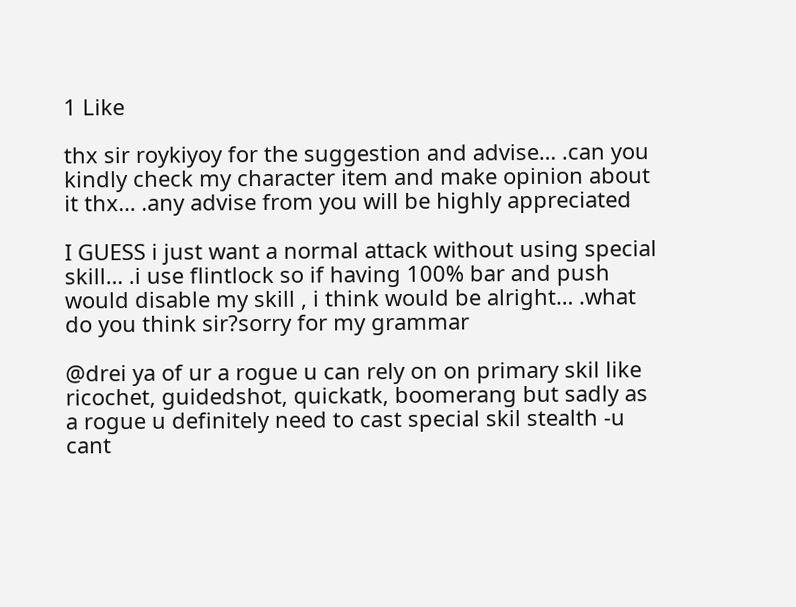1 Like

thx sir roykiyoy for the suggestion and advise… .can you kindly check my character item and make opinion about it thx… .any advise from you will be highly appreciated

I GUESS i just want a normal attack without using special skill… .i use flintlock so if having 100% bar and push would disable my skill , i think would be alright… .what do you think sir?sorry for my grammar

@drei ya of ur a rogue u can rely on on primary skil like ricochet, guidedshot, quickatk, boomerang but sadly as a rogue u definitely need to cast special skil stealth -u cant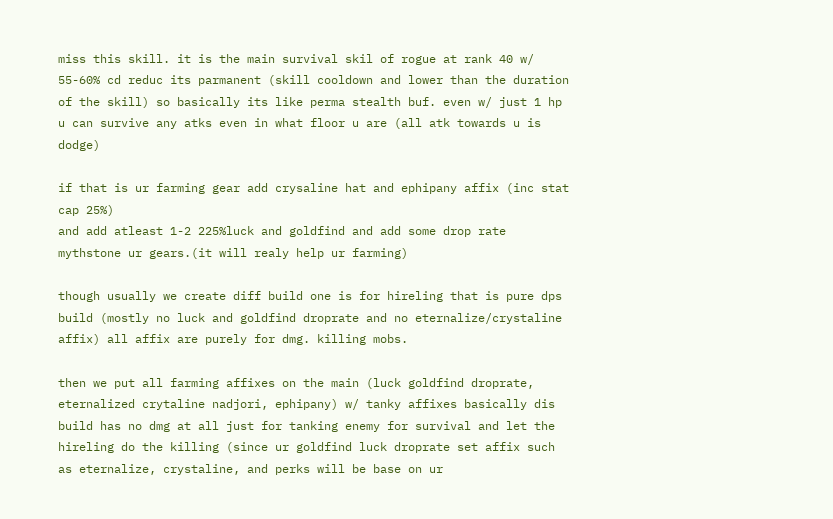miss this skill. it is the main survival skil of rogue at rank 40 w/ 55-60% cd reduc its parmanent (skill cooldown and lower than the duration of the skill) so basically its like perma stealth buf. even w/ just 1 hp u can survive any atks even in what floor u are (all atk towards u is dodge)

if that is ur farming gear add crysaline hat and ephipany affix (inc stat cap 25%)
and add atleast 1-2 225%luck and goldfind and add some drop rate mythstone ur gears.(it will realy help ur farming)

though usually we create diff build one is for hireling that is pure dps build (mostly no luck and goldfind droprate and no eternalize/crystaline affix) all affix are purely for dmg. killing mobs.

then we put all farming affixes on the main (luck goldfind droprate, eternalized crytaline nadjori, ephipany) w/ tanky affixes basically dis build has no dmg at all just for tanking enemy for survival and let the hireling do the killing (since ur goldfind luck droprate set affix such as eternalize, crystaline, and perks will be base on ur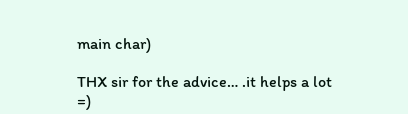main char)

THX sir for the advice… .it helps a lot =)